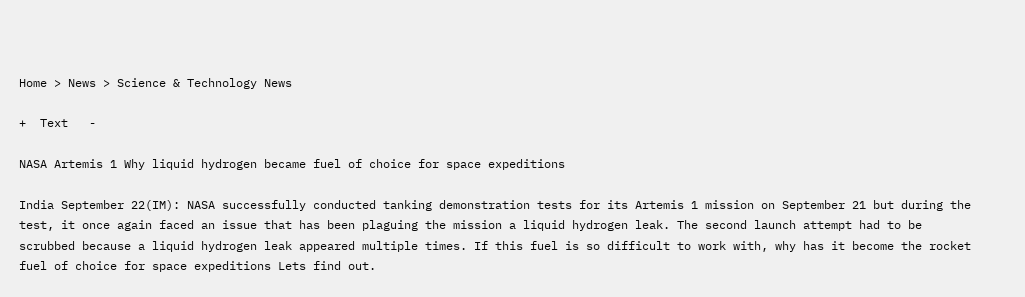Home > News > Science & Technology News

+  Text   -

NASA Artemis 1 Why liquid hydrogen became fuel of choice for space expeditions

India September 22(IM): NASA successfully conducted tanking demonstration tests for its Artemis 1 mission on September 21 but during the test, it once again faced an issue that has been plaguing the mission a liquid hydrogen leak. The second launch attempt had to be scrubbed because a liquid hydrogen leak appeared multiple times. If this fuel is so difficult to work with, why has it become the rocket fuel of choice for space expeditions Lets find out.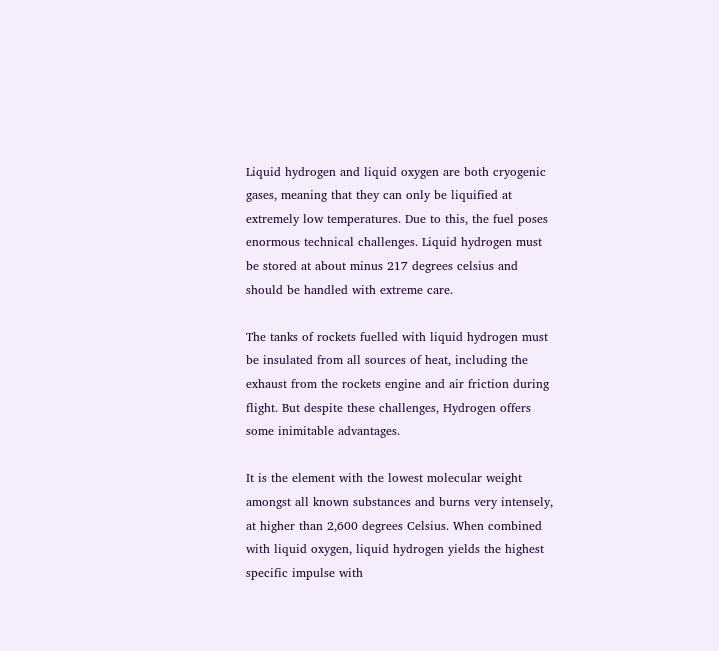Liquid hydrogen and liquid oxygen are both cryogenic gases, meaning that they can only be liquified at extremely low temperatures. Due to this, the fuel poses enormous technical challenges. Liquid hydrogen must be stored at about minus 217 degrees celsius and should be handled with extreme care.

The tanks of rockets fuelled with liquid hydrogen must be insulated from all sources of heat, including the exhaust from the rockets engine and air friction during flight. But despite these challenges, Hydrogen offers some inimitable advantages.

It is the element with the lowest molecular weight amongst all known substances and burns very intensely, at higher than 2,600 degrees Celsius. When combined with liquid oxygen, liquid hydrogen yields the highest specific impulse with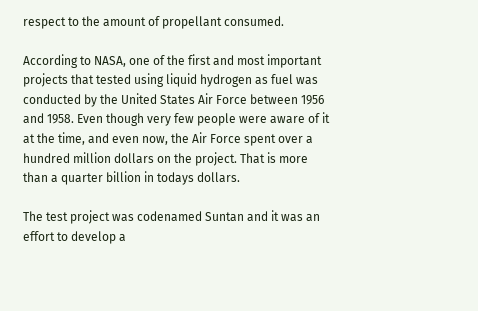respect to the amount of propellant consumed.

According to NASA, one of the first and most important projects that tested using liquid hydrogen as fuel was conducted by the United States Air Force between 1956 and 1958. Even though very few people were aware of it at the time, and even now, the Air Force spent over a hundred million dollars on the project. That is more than a quarter billion in todays dollars.

The test project was codenamed Suntan and it was an effort to develop a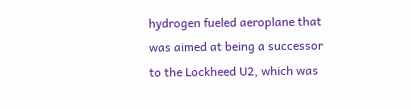hydrogen fueled aeroplane that was aimed at being a successor to the Lockheed U2, which was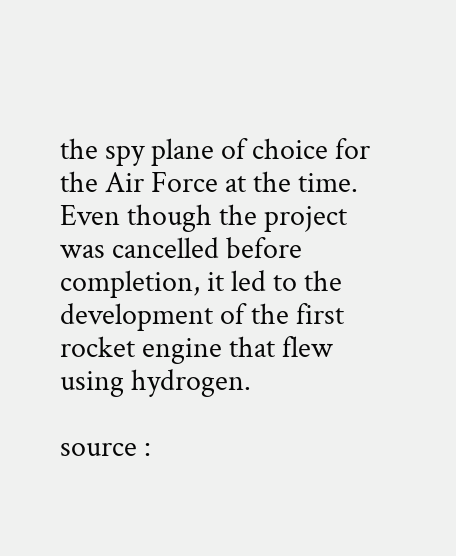the spy plane of choice for the Air Force at the time. Even though the project was cancelled before completion, it led to the development of the first rocket engine that flew using hydrogen.

source :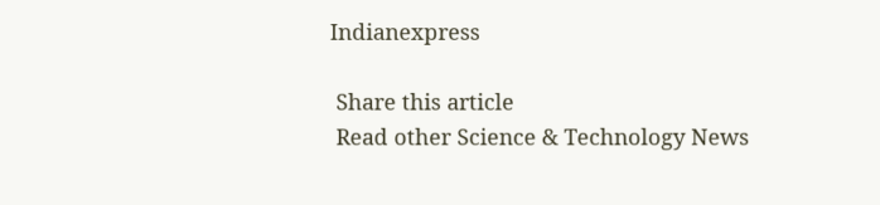Indianexpress

 Share this article
 Read other Science & Technology News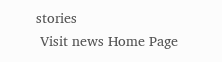stories
 Visit news Home Page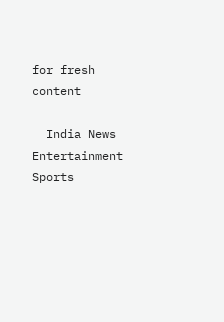for fresh content

  India News   Entertainment   Sports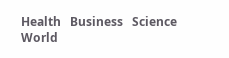Health   Business   Science   World